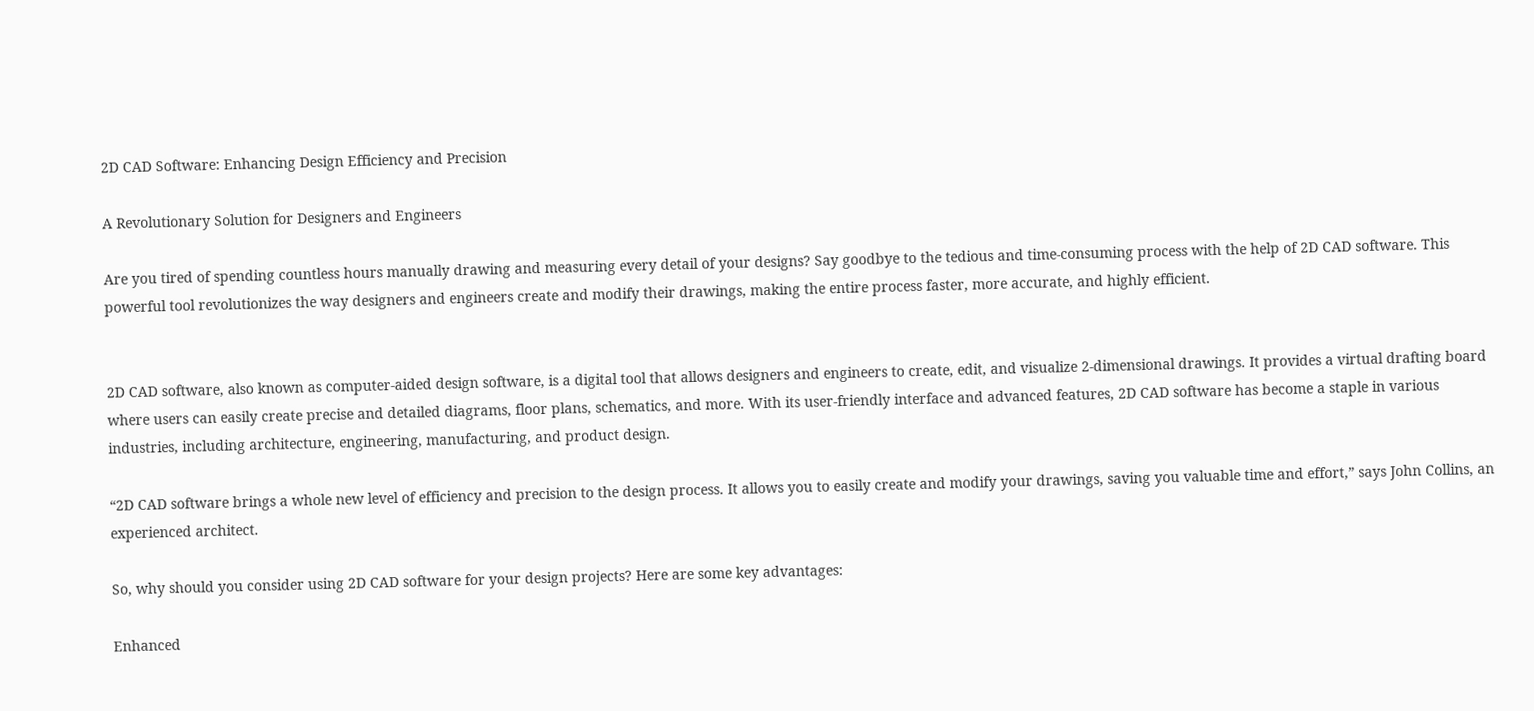2D CAD Software: Enhancing Design Efficiency and Precision

A Revolutionary Solution for Designers and Engineers

Are you tired of spending countless hours manually drawing and measuring every detail of your designs? Say goodbye to the tedious and time-consuming process with the help of 2D CAD software. This powerful tool revolutionizes the way designers and engineers create and modify their drawings, making the entire process faster, more accurate, and highly efficient.


2D CAD software, also known as computer-aided design software, is a digital tool that allows designers and engineers to create, edit, and visualize 2-dimensional drawings. It provides a virtual drafting board where users can easily create precise and detailed diagrams, floor plans, schematics, and more. With its user-friendly interface and advanced features, 2D CAD software has become a staple in various industries, including architecture, engineering, manufacturing, and product design.

“2D CAD software brings a whole new level of efficiency and precision to the design process. It allows you to easily create and modify your drawings, saving you valuable time and effort,” says John Collins, an experienced architect.

So, why should you consider using 2D CAD software for your design projects? Here are some key advantages:

Enhanced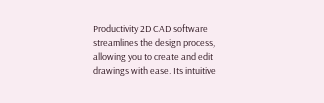Productivity 2D CAD software streamlines the design process, allowing you to create and edit drawings with ease. Its intuitive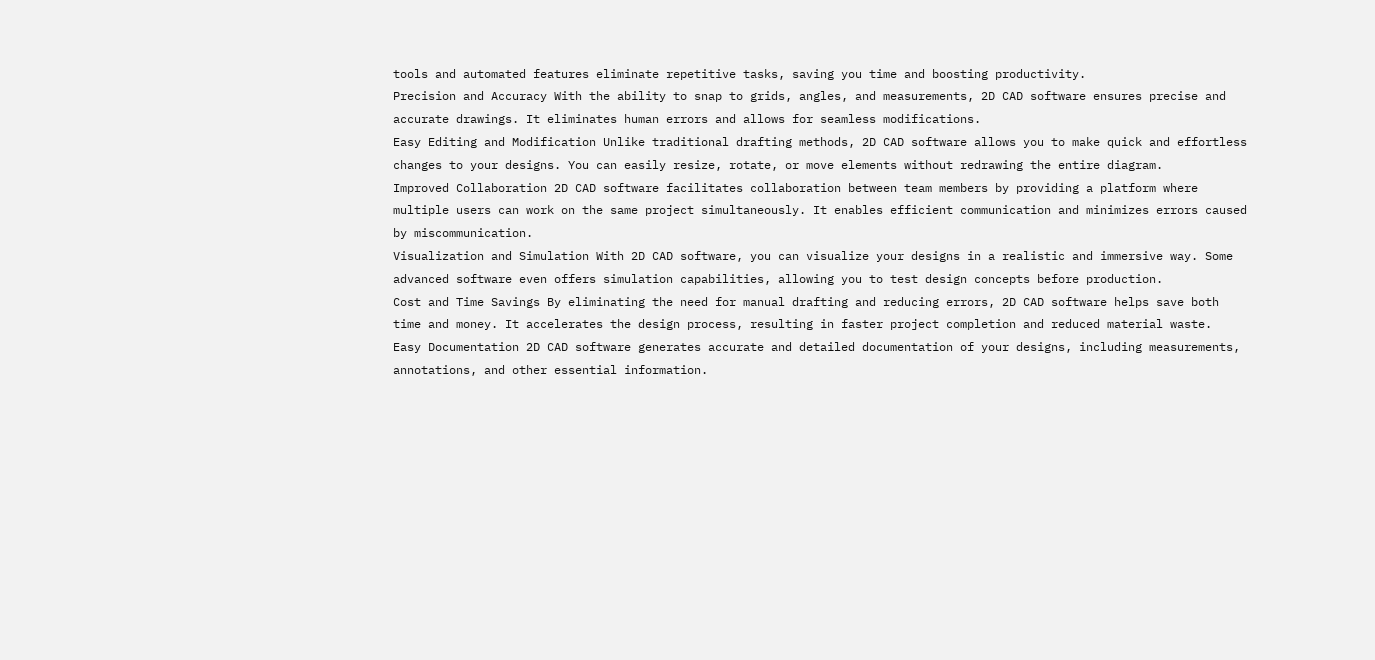tools and automated features eliminate repetitive tasks, saving you time and boosting productivity.
Precision and Accuracy With the ability to snap to grids, angles, and measurements, 2D CAD software ensures precise and accurate drawings. It eliminates human errors and allows for seamless modifications.
Easy Editing and Modification Unlike traditional drafting methods, 2D CAD software allows you to make quick and effortless changes to your designs. You can easily resize, rotate, or move elements without redrawing the entire diagram.
Improved Collaboration 2D CAD software facilitates collaboration between team members by providing a platform where multiple users can work on the same project simultaneously. It enables efficient communication and minimizes errors caused by miscommunication.
Visualization and Simulation With 2D CAD software, you can visualize your designs in a realistic and immersive way. Some advanced software even offers simulation capabilities, allowing you to test design concepts before production.
Cost and Time Savings By eliminating the need for manual drafting and reducing errors, 2D CAD software helps save both time and money. It accelerates the design process, resulting in faster project completion and reduced material waste.
Easy Documentation 2D CAD software generates accurate and detailed documentation of your designs, including measurements, annotations, and other essential information.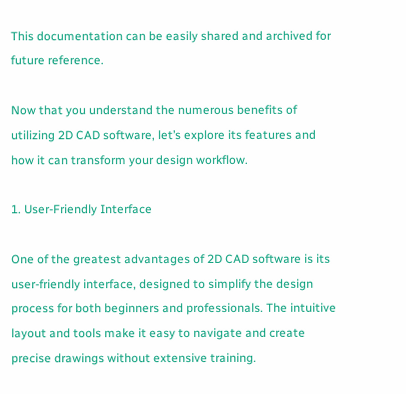This documentation can be easily shared and archived for future reference.

Now that you understand the numerous benefits of utilizing 2D CAD software, let’s explore its features and how it can transform your design workflow.

1. User-Friendly Interface

One of the greatest advantages of 2D CAD software is its user-friendly interface, designed to simplify the design process for both beginners and professionals. The intuitive layout and tools make it easy to navigate and create precise drawings without extensive training.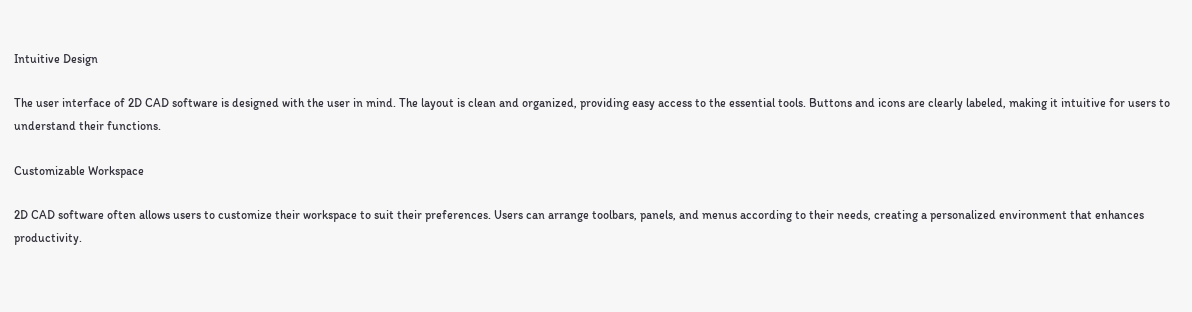Intuitive Design

The user interface of 2D CAD software is designed with the user in mind. The layout is clean and organized, providing easy access to the essential tools. Buttons and icons are clearly labeled, making it intuitive for users to understand their functions.

Customizable Workspace

2D CAD software often allows users to customize their workspace to suit their preferences. Users can arrange toolbars, panels, and menus according to their needs, creating a personalized environment that enhances productivity.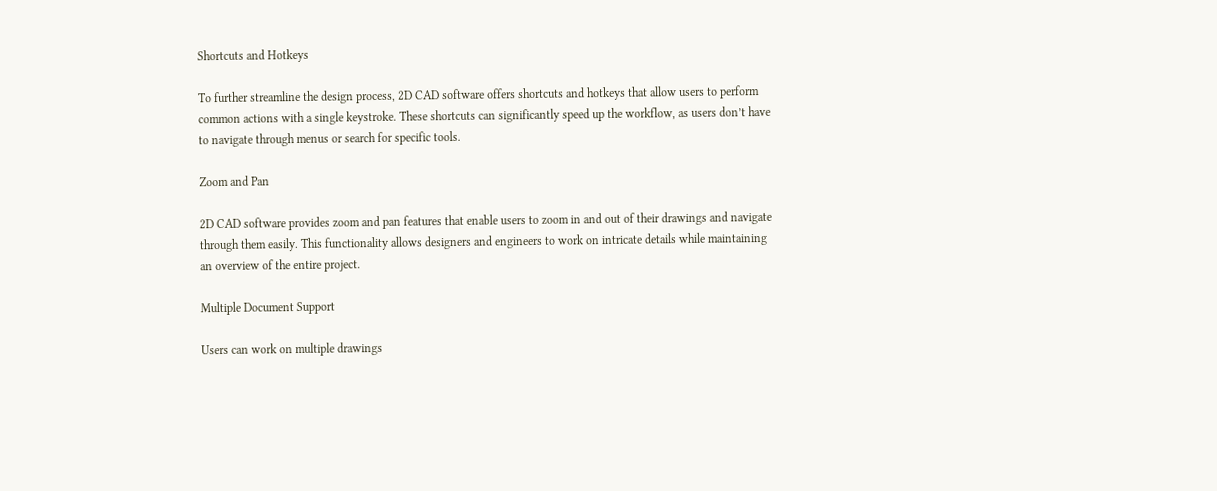Shortcuts and Hotkeys

To further streamline the design process, 2D CAD software offers shortcuts and hotkeys that allow users to perform common actions with a single keystroke. These shortcuts can significantly speed up the workflow, as users don’t have to navigate through menus or search for specific tools.

Zoom and Pan

2D CAD software provides zoom and pan features that enable users to zoom in and out of their drawings and navigate through them easily. This functionality allows designers and engineers to work on intricate details while maintaining an overview of the entire project.

Multiple Document Support

Users can work on multiple drawings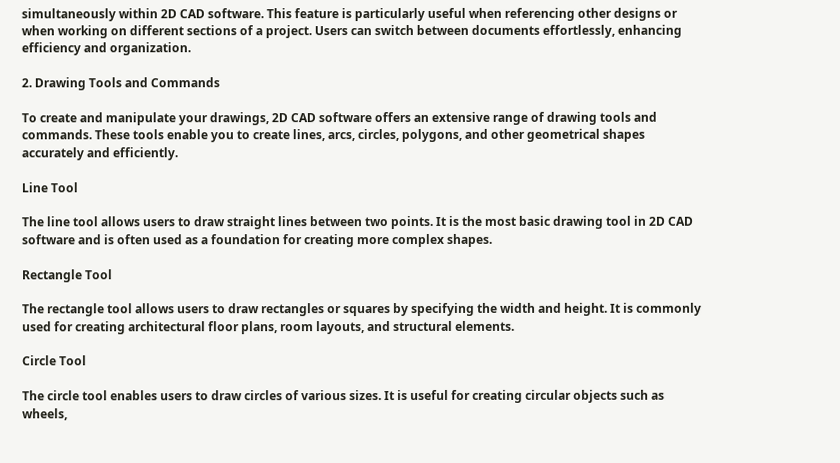simultaneously within 2D CAD software. This feature is particularly useful when referencing other designs or when working on different sections of a project. Users can switch between documents effortlessly, enhancing efficiency and organization.

2. Drawing Tools and Commands

To create and manipulate your drawings, 2D CAD software offers an extensive range of drawing tools and commands. These tools enable you to create lines, arcs, circles, polygons, and other geometrical shapes accurately and efficiently.

Line Tool

The line tool allows users to draw straight lines between two points. It is the most basic drawing tool in 2D CAD software and is often used as a foundation for creating more complex shapes.

Rectangle Tool

The rectangle tool allows users to draw rectangles or squares by specifying the width and height. It is commonly used for creating architectural floor plans, room layouts, and structural elements.

Circle Tool

The circle tool enables users to draw circles of various sizes. It is useful for creating circular objects such as wheels,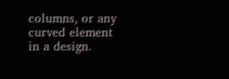columns, or any curved element in a design.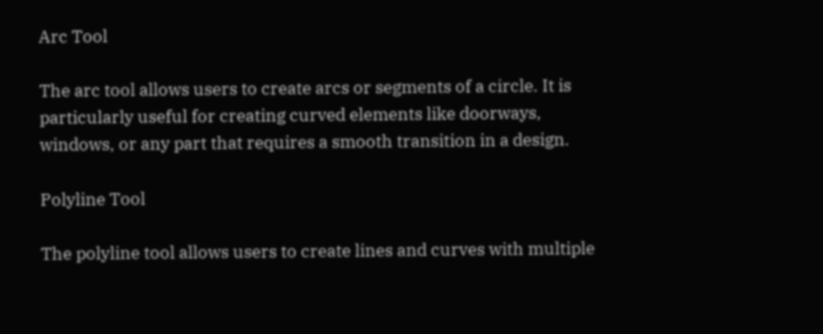Arc Tool

The arc tool allows users to create arcs or segments of a circle. It is particularly useful for creating curved elements like doorways, windows, or any part that requires a smooth transition in a design.

Polyline Tool

The polyline tool allows users to create lines and curves with multiple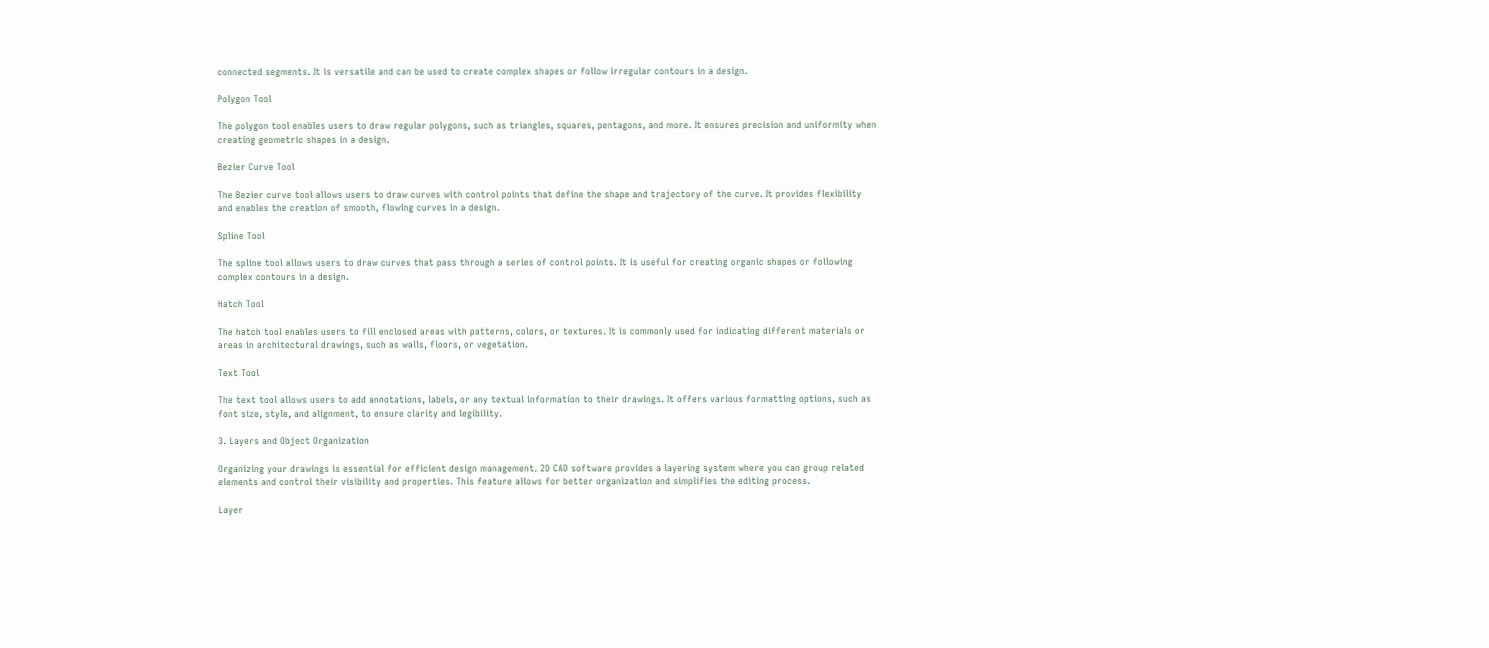connected segments. It is versatile and can be used to create complex shapes or follow irregular contours in a design.

Polygon Tool

The polygon tool enables users to draw regular polygons, such as triangles, squares, pentagons, and more. It ensures precision and uniformity when creating geometric shapes in a design.

Bezier Curve Tool

The Bezier curve tool allows users to draw curves with control points that define the shape and trajectory of the curve. It provides flexibility and enables the creation of smooth, flowing curves in a design.

Spline Tool

The spline tool allows users to draw curves that pass through a series of control points. It is useful for creating organic shapes or following complex contours in a design.

Hatch Tool

The hatch tool enables users to fill enclosed areas with patterns, colors, or textures. It is commonly used for indicating different materials or areas in architectural drawings, such as walls, floors, or vegetation.

Text Tool

The text tool allows users to add annotations, labels, or any textual information to their drawings. It offers various formatting options, such as font size, style, and alignment, to ensure clarity and legibility.

3. Layers and Object Organization

Organizing your drawings is essential for efficient design management. 2D CAD software provides a layering system where you can group related elements and control their visibility and properties. This feature allows for better organization and simplifies the editing process.

Layer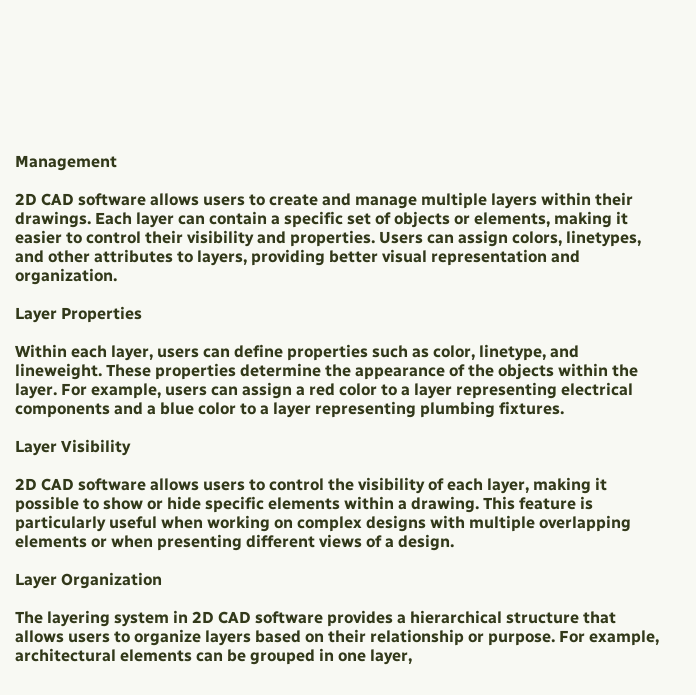Management

2D CAD software allows users to create and manage multiple layers within their drawings. Each layer can contain a specific set of objects or elements, making it easier to control their visibility and properties. Users can assign colors, linetypes, and other attributes to layers, providing better visual representation and organization.

Layer Properties

Within each layer, users can define properties such as color, linetype, and lineweight. These properties determine the appearance of the objects within the layer. For example, users can assign a red color to a layer representing electrical components and a blue color to a layer representing plumbing fixtures.

Layer Visibility

2D CAD software allows users to control the visibility of each layer, making it possible to show or hide specific elements within a drawing. This feature is particularly useful when working on complex designs with multiple overlapping elements or when presenting different views of a design.

Layer Organization

The layering system in 2D CAD software provides a hierarchical structure that allows users to organize layers based on their relationship or purpose. For example, architectural elements can be grouped in one layer,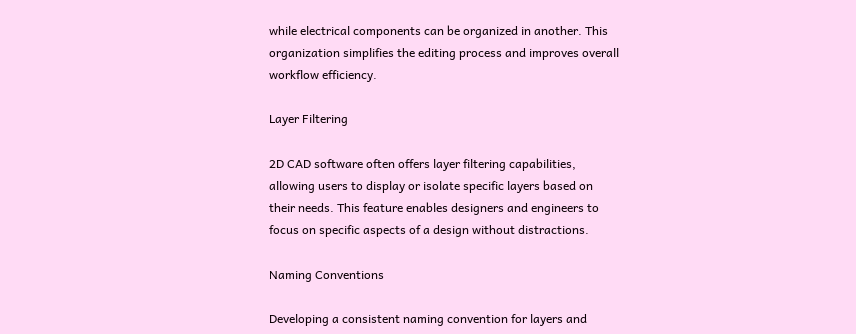while electrical components can be organized in another. This organization simplifies the editing process and improves overall workflow efficiency.

Layer Filtering

2D CAD software often offers layer filtering capabilities, allowing users to display or isolate specific layers based on their needs. This feature enables designers and engineers to focus on specific aspects of a design without distractions.

Naming Conventions

Developing a consistent naming convention for layers and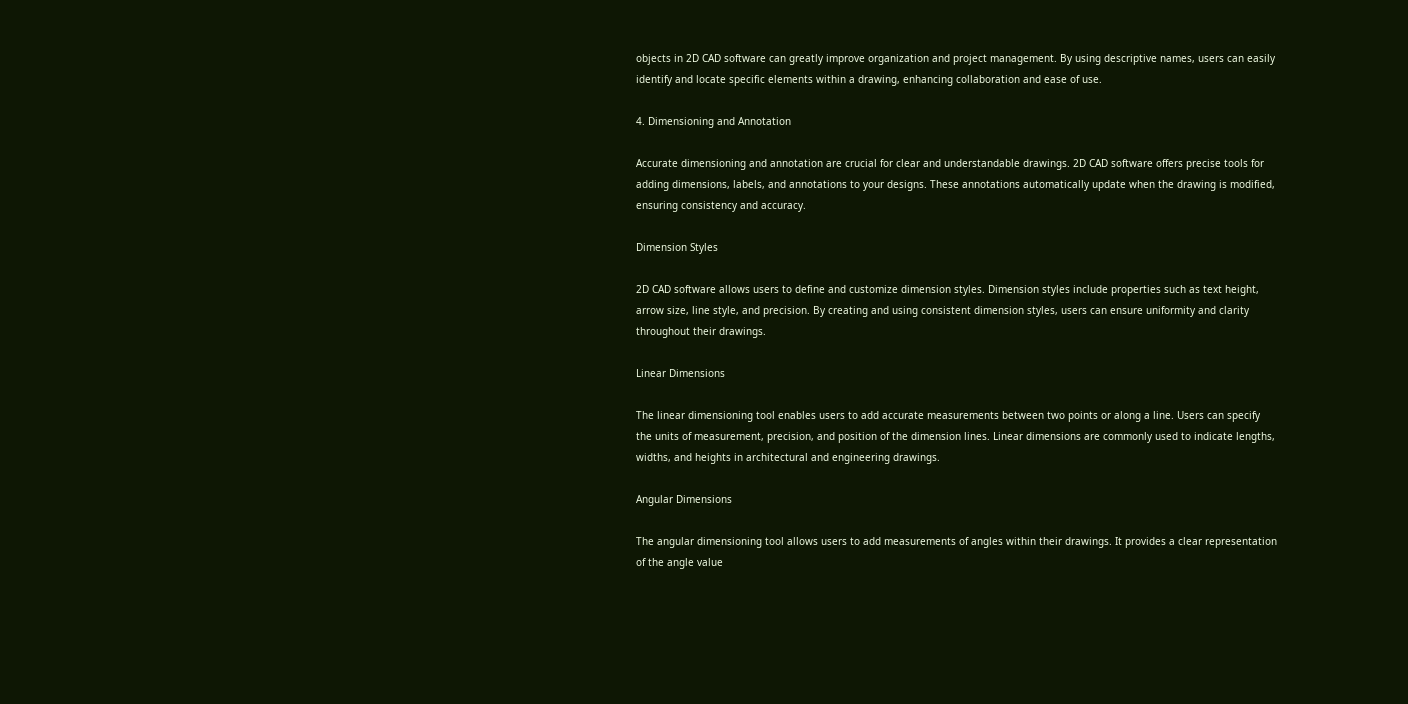objects in 2D CAD software can greatly improve organization and project management. By using descriptive names, users can easily identify and locate specific elements within a drawing, enhancing collaboration and ease of use.

4. Dimensioning and Annotation

Accurate dimensioning and annotation are crucial for clear and understandable drawings. 2D CAD software offers precise tools for adding dimensions, labels, and annotations to your designs. These annotations automatically update when the drawing is modified, ensuring consistency and accuracy.

Dimension Styles

2D CAD software allows users to define and customize dimension styles. Dimension styles include properties such as text height, arrow size, line style, and precision. By creating and using consistent dimension styles, users can ensure uniformity and clarity throughout their drawings.

Linear Dimensions

The linear dimensioning tool enables users to add accurate measurements between two points or along a line. Users can specify the units of measurement, precision, and position of the dimension lines. Linear dimensions are commonly used to indicate lengths, widths, and heights in architectural and engineering drawings.

Angular Dimensions

The angular dimensioning tool allows users to add measurements of angles within their drawings. It provides a clear representation of the angle value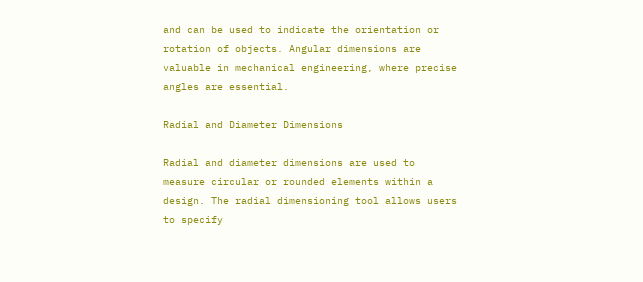and can be used to indicate the orientation or rotation of objects. Angular dimensions are valuable in mechanical engineering, where precise angles are essential.

Radial and Diameter Dimensions

Radial and diameter dimensions are used to measure circular or rounded elements within a design. The radial dimensioning tool allows users to specify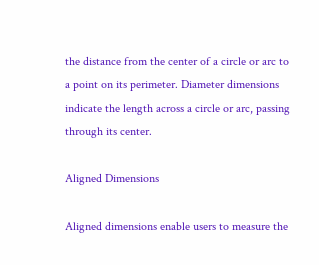the distance from the center of a circle or arc to a point on its perimeter. Diameter dimensions indicate the length across a circle or arc, passing through its center.

Aligned Dimensions

Aligned dimensions enable users to measure the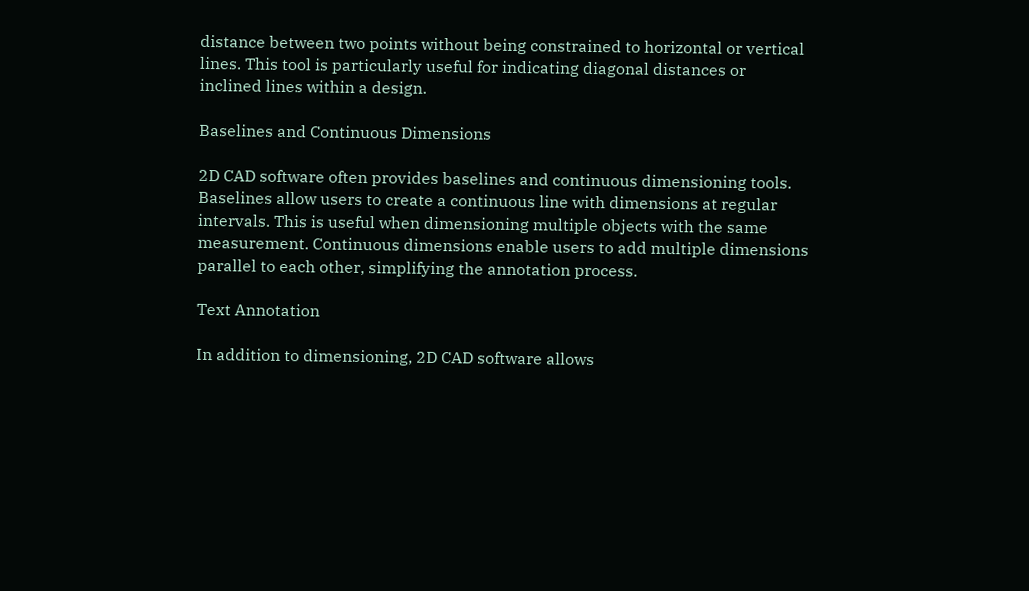distance between two points without being constrained to horizontal or vertical lines. This tool is particularly useful for indicating diagonal distances or inclined lines within a design.

Baselines and Continuous Dimensions

2D CAD software often provides baselines and continuous dimensioning tools. Baselines allow users to create a continuous line with dimensions at regular intervals. This is useful when dimensioning multiple objects with the same measurement. Continuous dimensions enable users to add multiple dimensions parallel to each other, simplifying the annotation process.

Text Annotation

In addition to dimensioning, 2D CAD software allows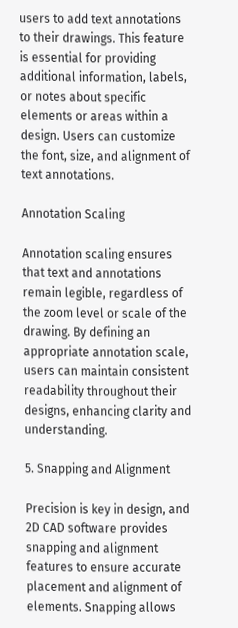users to add text annotations to their drawings. This feature is essential for providing additional information, labels, or notes about specific elements or areas within a design. Users can customize the font, size, and alignment of text annotations.

Annotation Scaling

Annotation scaling ensures that text and annotations remain legible, regardless of the zoom level or scale of the drawing. By defining an appropriate annotation scale, users can maintain consistent readability throughout their designs, enhancing clarity and understanding.

5. Snapping and Alignment

Precision is key in design, and 2D CAD software provides snapping and alignment features to ensure accurate placement and alignment of elements. Snapping allows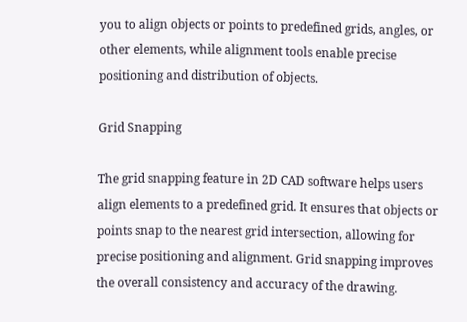you to align objects or points to predefined grids, angles, or other elements, while alignment tools enable precise positioning and distribution of objects.

Grid Snapping

The grid snapping feature in 2D CAD software helps users align elements to a predefined grid. It ensures that objects or points snap to the nearest grid intersection, allowing for precise positioning and alignment. Grid snapping improves the overall consistency and accuracy of the drawing.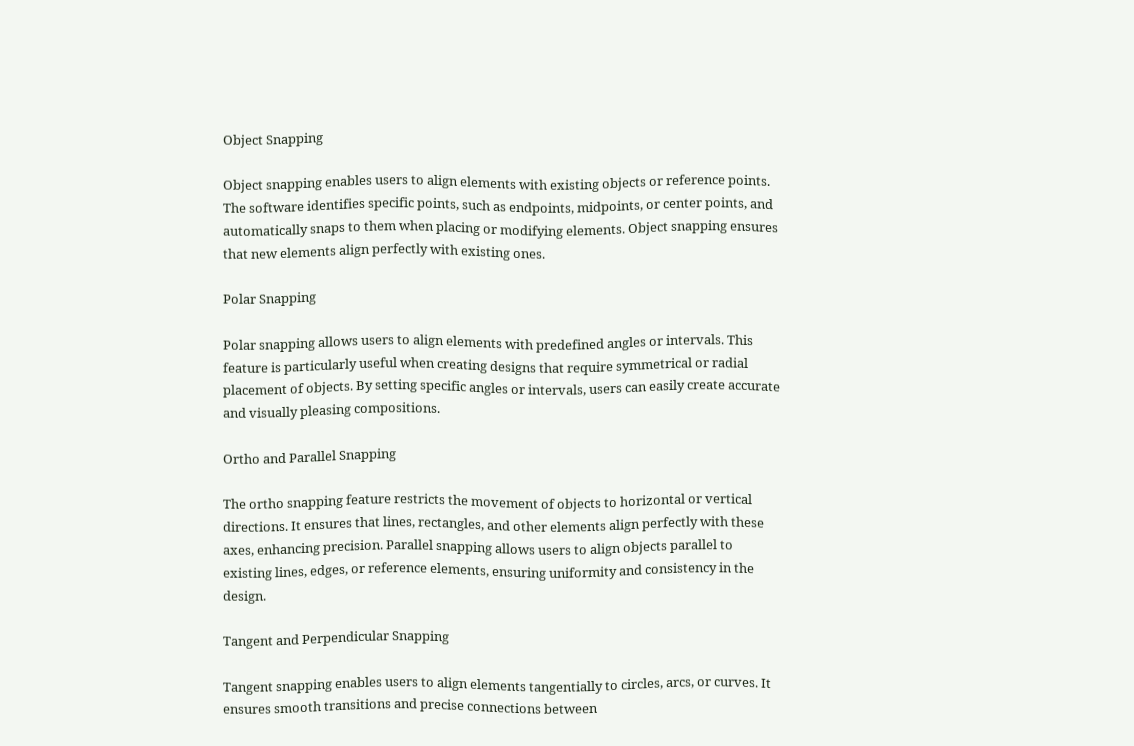Object Snapping

Object snapping enables users to align elements with existing objects or reference points. The software identifies specific points, such as endpoints, midpoints, or center points, and automatically snaps to them when placing or modifying elements. Object snapping ensures that new elements align perfectly with existing ones.

Polar Snapping

Polar snapping allows users to align elements with predefined angles or intervals. This feature is particularly useful when creating designs that require symmetrical or radial placement of objects. By setting specific angles or intervals, users can easily create accurate and visually pleasing compositions.

Ortho and Parallel Snapping

The ortho snapping feature restricts the movement of objects to horizontal or vertical directions. It ensures that lines, rectangles, and other elements align perfectly with these axes, enhancing precision. Parallel snapping allows users to align objects parallel to existing lines, edges, or reference elements, ensuring uniformity and consistency in the design.

Tangent and Perpendicular Snapping

Tangent snapping enables users to align elements tangentially to circles, arcs, or curves. It ensures smooth transitions and precise connections between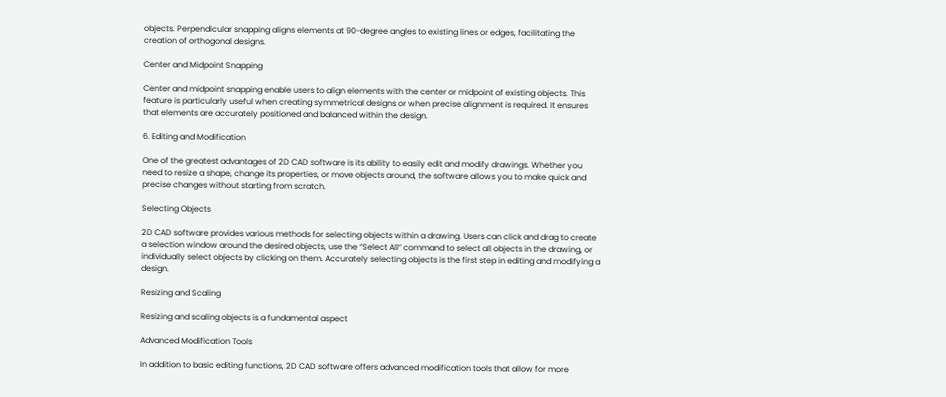objects. Perpendicular snapping aligns elements at 90-degree angles to existing lines or edges, facilitating the creation of orthogonal designs.

Center and Midpoint Snapping

Center and midpoint snapping enable users to align elements with the center or midpoint of existing objects. This feature is particularly useful when creating symmetrical designs or when precise alignment is required. It ensures that elements are accurately positioned and balanced within the design.

6. Editing and Modification

One of the greatest advantages of 2D CAD software is its ability to easily edit and modify drawings. Whether you need to resize a shape, change its properties, or move objects around, the software allows you to make quick and precise changes without starting from scratch.

Selecting Objects

2D CAD software provides various methods for selecting objects within a drawing. Users can click and drag to create a selection window around the desired objects, use the “Select All” command to select all objects in the drawing, or individually select objects by clicking on them. Accurately selecting objects is the first step in editing and modifying a design.

Resizing and Scaling

Resizing and scaling objects is a fundamental aspect

Advanced Modification Tools

In addition to basic editing functions, 2D CAD software offers advanced modification tools that allow for more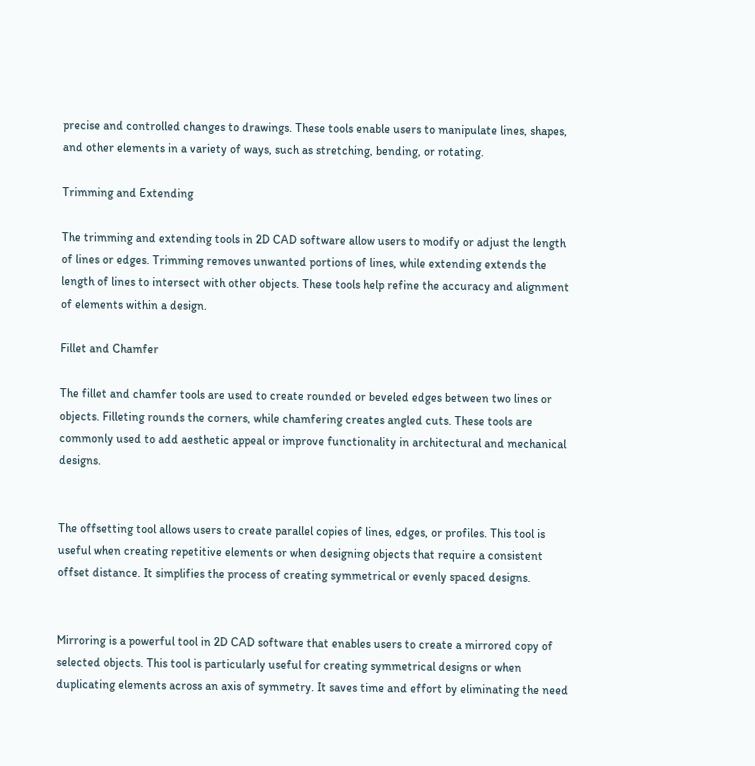precise and controlled changes to drawings. These tools enable users to manipulate lines, shapes, and other elements in a variety of ways, such as stretching, bending, or rotating.

Trimming and Extending

The trimming and extending tools in 2D CAD software allow users to modify or adjust the length of lines or edges. Trimming removes unwanted portions of lines, while extending extends the length of lines to intersect with other objects. These tools help refine the accuracy and alignment of elements within a design.

Fillet and Chamfer

The fillet and chamfer tools are used to create rounded or beveled edges between two lines or objects. Filleting rounds the corners, while chamfering creates angled cuts. These tools are commonly used to add aesthetic appeal or improve functionality in architectural and mechanical designs.


The offsetting tool allows users to create parallel copies of lines, edges, or profiles. This tool is useful when creating repetitive elements or when designing objects that require a consistent offset distance. It simplifies the process of creating symmetrical or evenly spaced designs.


Mirroring is a powerful tool in 2D CAD software that enables users to create a mirrored copy of selected objects. This tool is particularly useful for creating symmetrical designs or when duplicating elements across an axis of symmetry. It saves time and effort by eliminating the need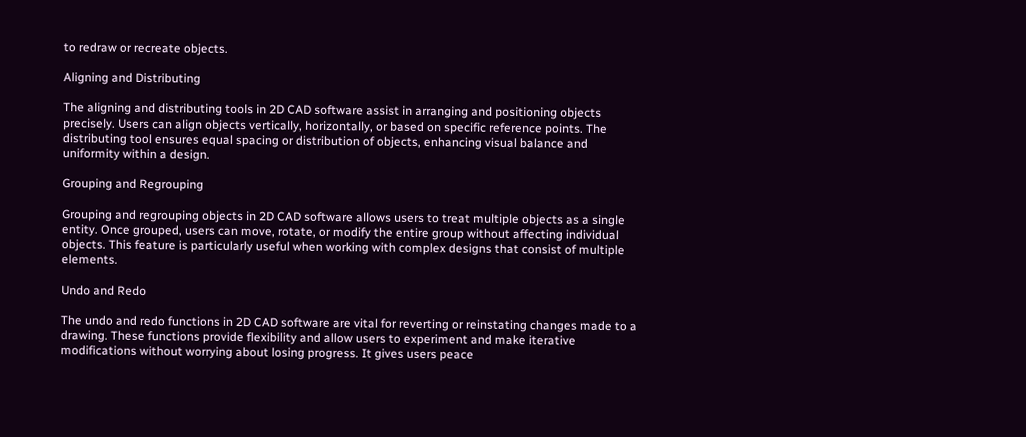to redraw or recreate objects.

Aligning and Distributing

The aligning and distributing tools in 2D CAD software assist in arranging and positioning objects precisely. Users can align objects vertically, horizontally, or based on specific reference points. The distributing tool ensures equal spacing or distribution of objects, enhancing visual balance and uniformity within a design.

Grouping and Regrouping

Grouping and regrouping objects in 2D CAD software allows users to treat multiple objects as a single entity. Once grouped, users can move, rotate, or modify the entire group without affecting individual objects. This feature is particularly useful when working with complex designs that consist of multiple elements.

Undo and Redo

The undo and redo functions in 2D CAD software are vital for reverting or reinstating changes made to a drawing. These functions provide flexibility and allow users to experiment and make iterative modifications without worrying about losing progress. It gives users peace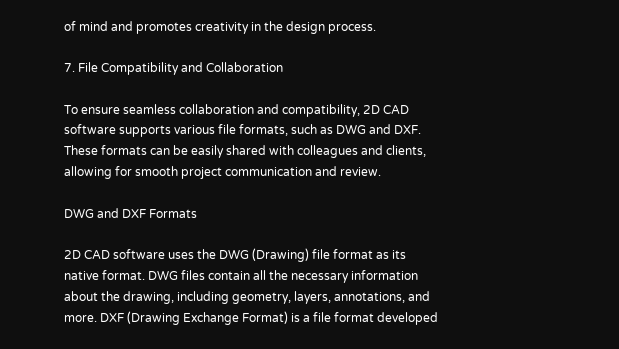of mind and promotes creativity in the design process.

7. File Compatibility and Collaboration

To ensure seamless collaboration and compatibility, 2D CAD software supports various file formats, such as DWG and DXF. These formats can be easily shared with colleagues and clients, allowing for smooth project communication and review.

DWG and DXF Formats

2D CAD software uses the DWG (Drawing) file format as its native format. DWG files contain all the necessary information about the drawing, including geometry, layers, annotations, and more. DXF (Drawing Exchange Format) is a file format developed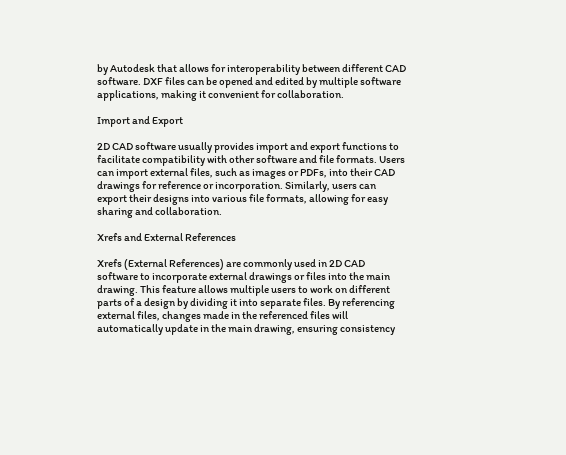by Autodesk that allows for interoperability between different CAD software. DXF files can be opened and edited by multiple software applications, making it convenient for collaboration.

Import and Export

2D CAD software usually provides import and export functions to facilitate compatibility with other software and file formats. Users can import external files, such as images or PDFs, into their CAD drawings for reference or incorporation. Similarly, users can export their designs into various file formats, allowing for easy sharing and collaboration.

Xrefs and External References

Xrefs (External References) are commonly used in 2D CAD software to incorporate external drawings or files into the main drawing. This feature allows multiple users to work on different parts of a design by dividing it into separate files. By referencing external files, changes made in the referenced files will automatically update in the main drawing, ensuring consistency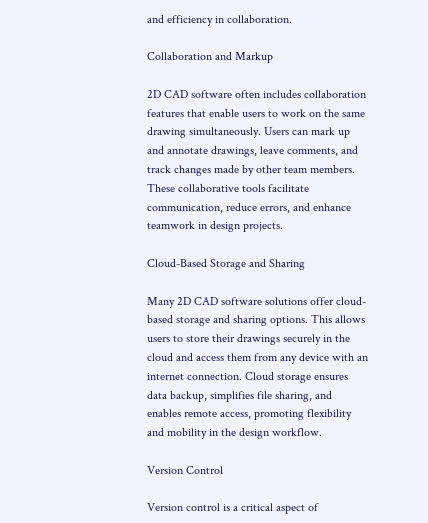and efficiency in collaboration.

Collaboration and Markup

2D CAD software often includes collaboration features that enable users to work on the same drawing simultaneously. Users can mark up and annotate drawings, leave comments, and track changes made by other team members. These collaborative tools facilitate communication, reduce errors, and enhance teamwork in design projects.

Cloud-Based Storage and Sharing

Many 2D CAD software solutions offer cloud-based storage and sharing options. This allows users to store their drawings securely in the cloud and access them from any device with an internet connection. Cloud storage ensures data backup, simplifies file sharing, and enables remote access, promoting flexibility and mobility in the design workflow.

Version Control

Version control is a critical aspect of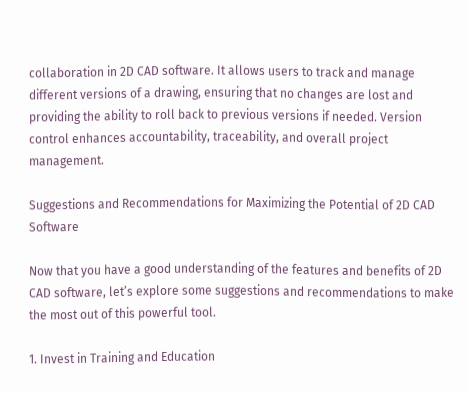collaboration in 2D CAD software. It allows users to track and manage different versions of a drawing, ensuring that no changes are lost and providing the ability to roll back to previous versions if needed. Version control enhances accountability, traceability, and overall project management.

Suggestions and Recommendations for Maximizing the Potential of 2D CAD Software

Now that you have a good understanding of the features and benefits of 2D CAD software, let’s explore some suggestions and recommendations to make the most out of this powerful tool.

1. Invest in Training and Education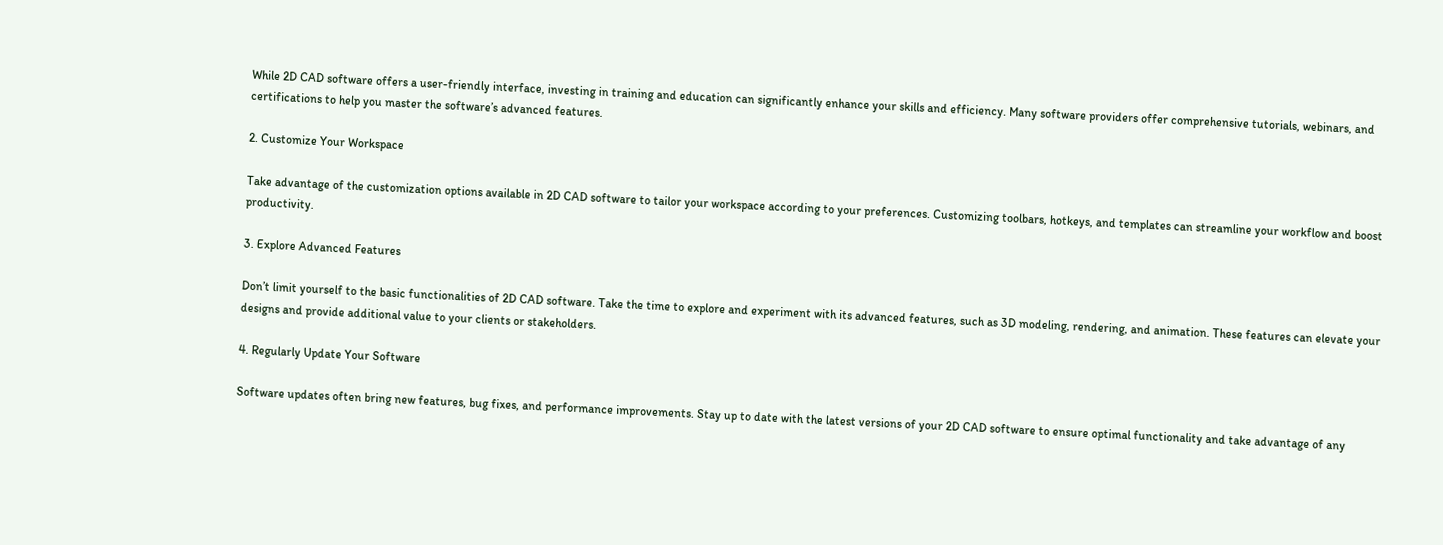While 2D CAD software offers a user-friendly interface, investing in training and education can significantly enhance your skills and efficiency. Many software providers offer comprehensive tutorials, webinars, and certifications to help you master the software’s advanced features.

2. Customize Your Workspace

Take advantage of the customization options available in 2D CAD software to tailor your workspace according to your preferences. Customizing toolbars, hotkeys, and templates can streamline your workflow and boost productivity.

3. Explore Advanced Features

Don’t limit yourself to the basic functionalities of 2D CAD software. Take the time to explore and experiment with its advanced features, such as 3D modeling, rendering, and animation. These features can elevate your designs and provide additional value to your clients or stakeholders.

4. Regularly Update Your Software

Software updates often bring new features, bug fixes, and performance improvements. Stay up to date with the latest versions of your 2D CAD software to ensure optimal functionality and take advantage of any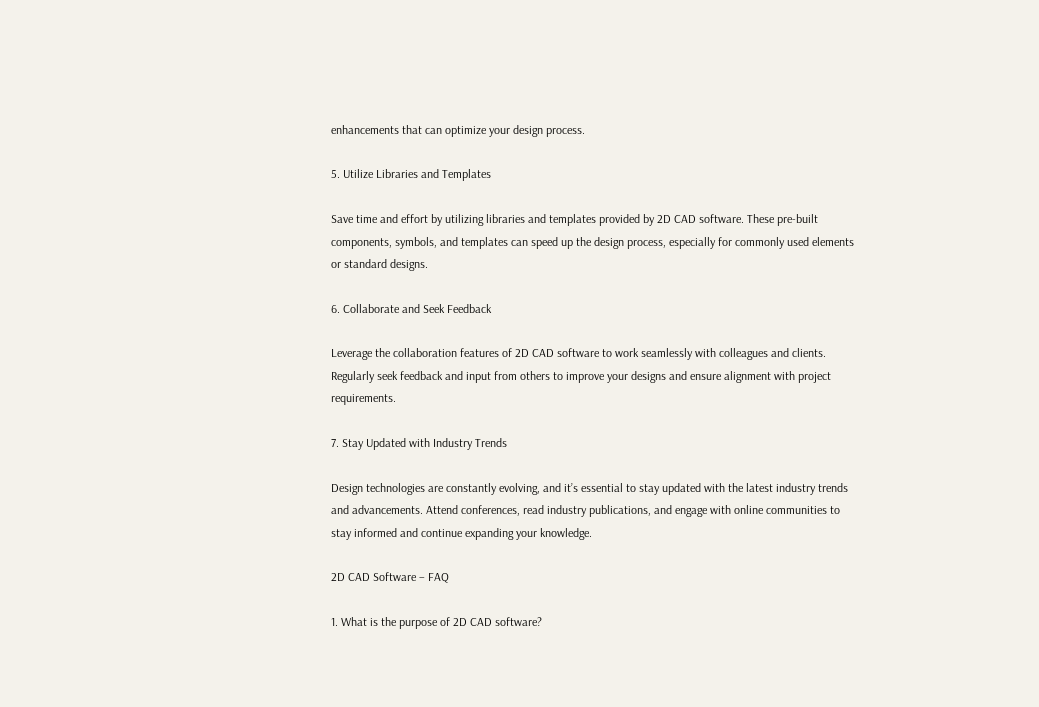enhancements that can optimize your design process.

5. Utilize Libraries and Templates

Save time and effort by utilizing libraries and templates provided by 2D CAD software. These pre-built components, symbols, and templates can speed up the design process, especially for commonly used elements or standard designs.

6. Collaborate and Seek Feedback

Leverage the collaboration features of 2D CAD software to work seamlessly with colleagues and clients. Regularly seek feedback and input from others to improve your designs and ensure alignment with project requirements.

7. Stay Updated with Industry Trends

Design technologies are constantly evolving, and it’s essential to stay updated with the latest industry trends and advancements. Attend conferences, read industry publications, and engage with online communities to stay informed and continue expanding your knowledge.

2D CAD Software – FAQ

1. What is the purpose of 2D CAD software?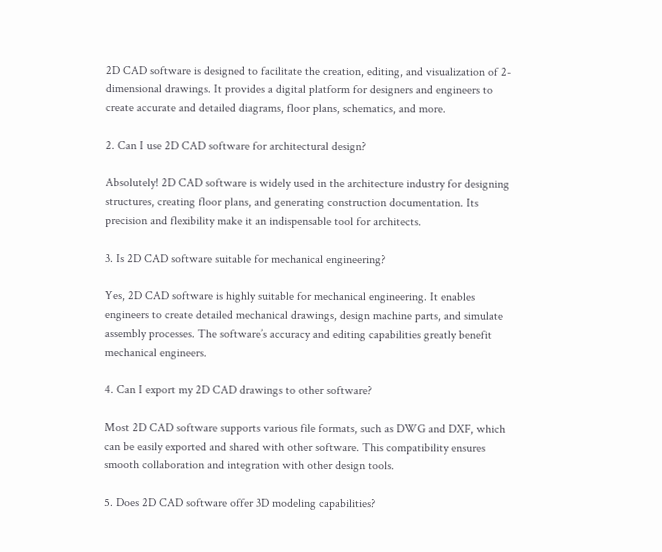2D CAD software is designed to facilitate the creation, editing, and visualization of 2-dimensional drawings. It provides a digital platform for designers and engineers to create accurate and detailed diagrams, floor plans, schematics, and more.

2. Can I use 2D CAD software for architectural design?

Absolutely! 2D CAD software is widely used in the architecture industry for designing structures, creating floor plans, and generating construction documentation. Its precision and flexibility make it an indispensable tool for architects.

3. Is 2D CAD software suitable for mechanical engineering?

Yes, 2D CAD software is highly suitable for mechanical engineering. It enables engineers to create detailed mechanical drawings, design machine parts, and simulate assembly processes. The software’s accuracy and editing capabilities greatly benefit mechanical engineers.

4. Can I export my 2D CAD drawings to other software?

Most 2D CAD software supports various file formats, such as DWG and DXF, which can be easily exported and shared with other software. This compatibility ensures smooth collaboration and integration with other design tools.

5. Does 2D CAD software offer 3D modeling capabilities?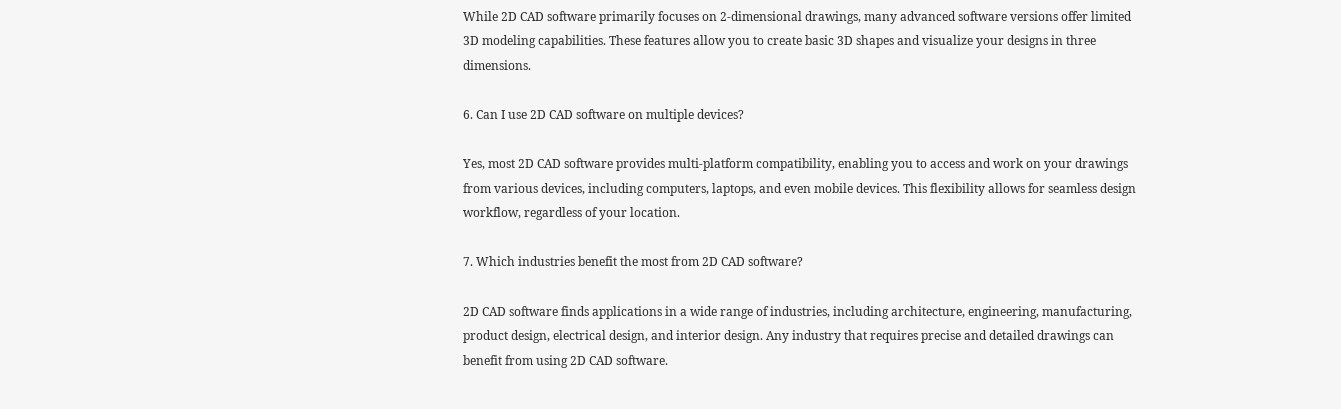While 2D CAD software primarily focuses on 2-dimensional drawings, many advanced software versions offer limited 3D modeling capabilities. These features allow you to create basic 3D shapes and visualize your designs in three dimensions.

6. Can I use 2D CAD software on multiple devices?

Yes, most 2D CAD software provides multi-platform compatibility, enabling you to access and work on your drawings from various devices, including computers, laptops, and even mobile devices. This flexibility allows for seamless design workflow, regardless of your location.

7. Which industries benefit the most from 2D CAD software?

2D CAD software finds applications in a wide range of industries, including architecture, engineering, manufacturing, product design, electrical design, and interior design. Any industry that requires precise and detailed drawings can benefit from using 2D CAD software.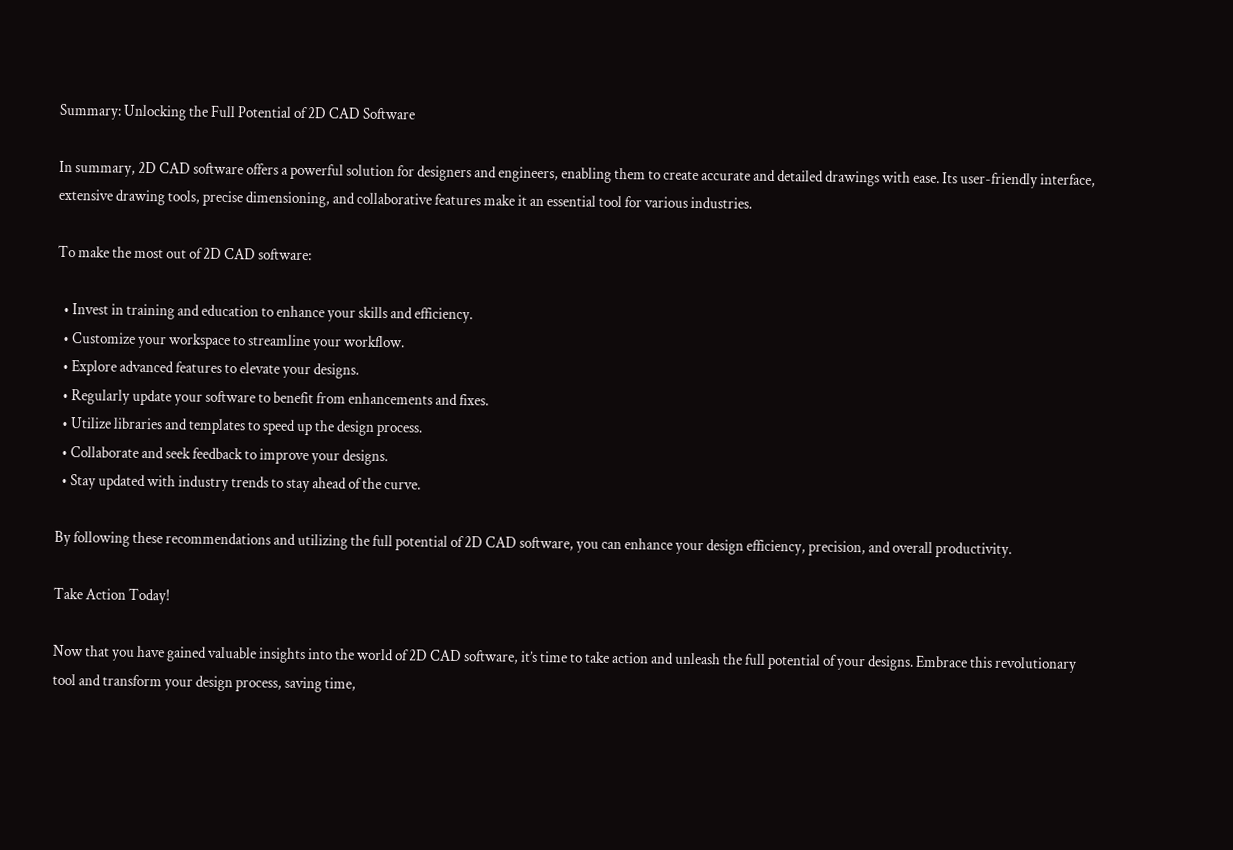Summary: Unlocking the Full Potential of 2D CAD Software

In summary, 2D CAD software offers a powerful solution for designers and engineers, enabling them to create accurate and detailed drawings with ease. Its user-friendly interface, extensive drawing tools, precise dimensioning, and collaborative features make it an essential tool for various industries.

To make the most out of 2D CAD software:

  • Invest in training and education to enhance your skills and efficiency.
  • Customize your workspace to streamline your workflow.
  • Explore advanced features to elevate your designs.
  • Regularly update your software to benefit from enhancements and fixes.
  • Utilize libraries and templates to speed up the design process.
  • Collaborate and seek feedback to improve your designs.
  • Stay updated with industry trends to stay ahead of the curve.

By following these recommendations and utilizing the full potential of 2D CAD software, you can enhance your design efficiency, precision, and overall productivity.

Take Action Today!

Now that you have gained valuable insights into the world of 2D CAD software, it’s time to take action and unleash the full potential of your designs. Embrace this revolutionary tool and transform your design process, saving time,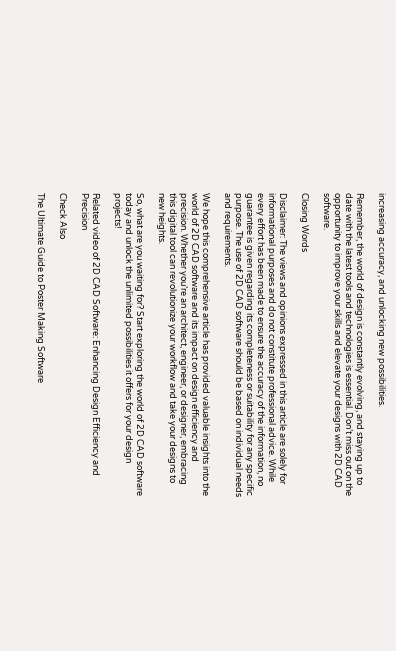increasing accuracy, and unlocking new possibilities.

Remember, the world of design is constantly evolving, and staying up to date with the latest tools and technologies is essential. Don’t miss out on the opportunity to improve your skills and elevate your designs with 2D CAD software.

Closing Words

Disclaimer: The views and opinions expressed in this article are solely for informational purposes and do not constitute professional advice. While every effort has been made to ensure the accuracy of the information, no guarantee is given regarding its completeness or suitability for any specific purpose. The use of 2D CAD software should be based on individual needs and requirements.

We hope this comprehensive article has provided valuable insights into the world of 2D CAD software and its impact on design efficiency and precision. Whether you’re an architect, engineer, or designer, embracing this digital tool can revolutionize your workflow and take your designs to new heights.

So, what are you waiting for? Start exploring the world of 2D CAD software today and unlock the unlimited possibilities it offers for your design projects!

Related video of 2D CAD Software: Enhancing Design Efficiency and Precision

Check Also

The Ultimate Guide to Poster Making Software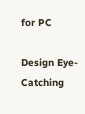for PC

Design Eye-Catching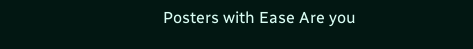Posters with Ease Are you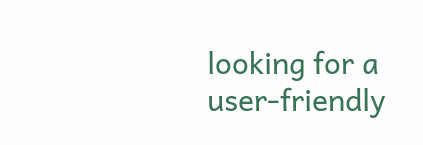looking for a user-friendly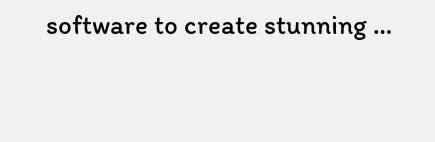software to create stunning …